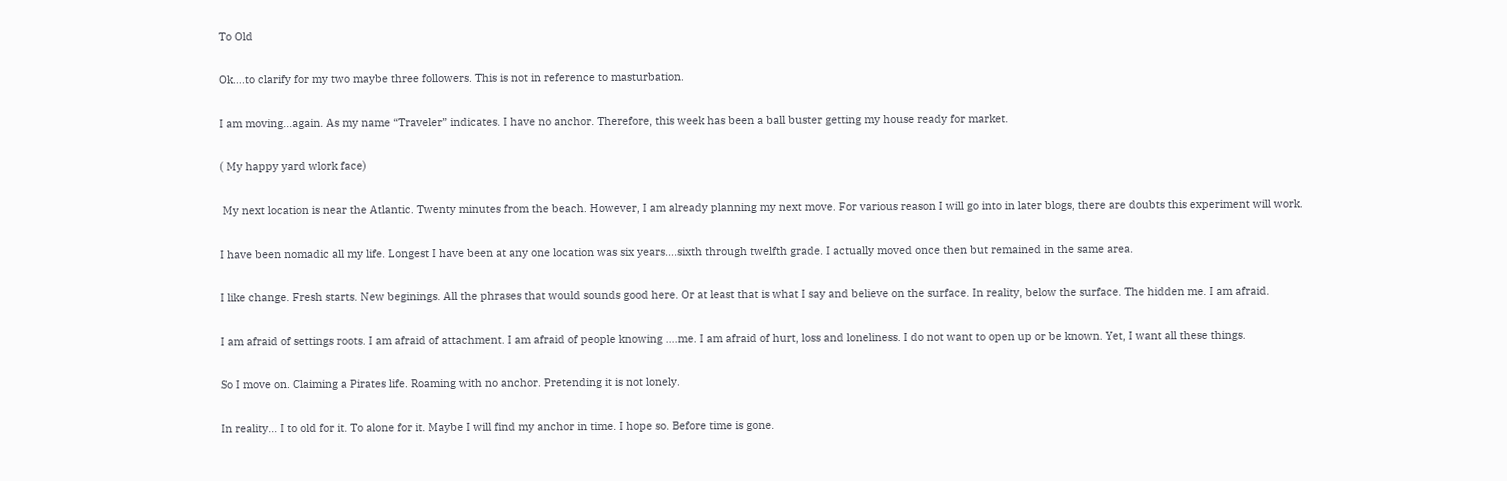To Old

Ok….to clarify for my two maybe three followers. This is not in reference to masturbation.

I am moving…again. As my name “Traveler” indicates. I have no anchor. Therefore, this week has been a ball buster getting my house ready for market.

( My happy yard wlork face)

 My next location is near the Atlantic. Twenty minutes from the beach. However, I am already planning my next move. For various reason I will go into in later blogs, there are doubts this experiment will work.

I have been nomadic all my life. Longest I have been at any one location was six years….sixth through twelfth grade. I actually moved once then but remained in the same area.

I like change. Fresh starts. New beginings. All the phrases that would sounds good here. Or at least that is what I say and believe on the surface. In reality, below the surface. The hidden me. I am afraid.

I am afraid of settings roots. I am afraid of attachment. I am afraid of people knowing ….me. I am afraid of hurt, loss and loneliness. I do not want to open up or be known. Yet, I want all these things.

So I move on. Claiming a Pirates life. Roaming with no anchor. Pretending it is not lonely.

In reality… I to old for it. To alone for it. Maybe I will find my anchor in time. I hope so. Before time is gone.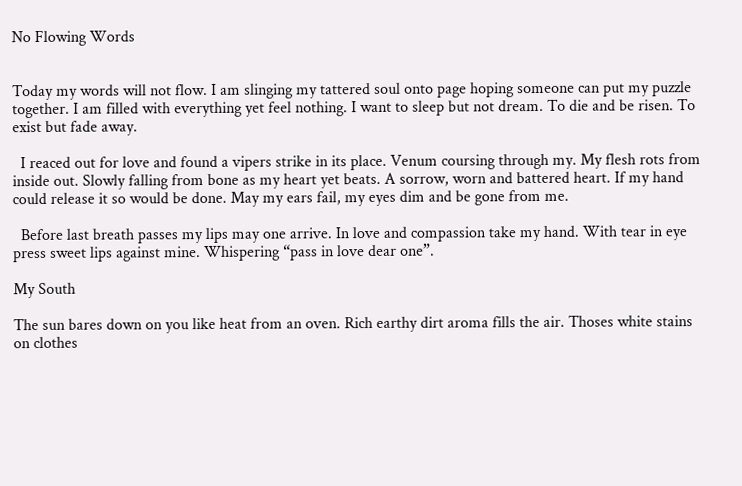No Flowing Words


Today my words will not flow. I am slinging my tattered soul onto page hoping someone can put my puzzle together. I am filled with everything yet feel nothing. I want to sleep but not dream. To die and be risen. To exist but fade away.

  I reaced out for love and found a vipers strike in its place. Venum coursing through my. My flesh rots from inside out. Slowly falling from bone as my heart yet beats. A sorrow, worn and battered heart. If my hand could release it so would be done. May my ears fail, my eyes dim and be gone from me.

  Before last breath passes my lips may one arrive. In love and compassion take my hand. With tear in eye press sweet lips against mine. Whispering “pass in love dear one”.

My South

The sun bares down on you like heat from an oven. Rich earthy dirt aroma fills the air. Thoses white stains on clothes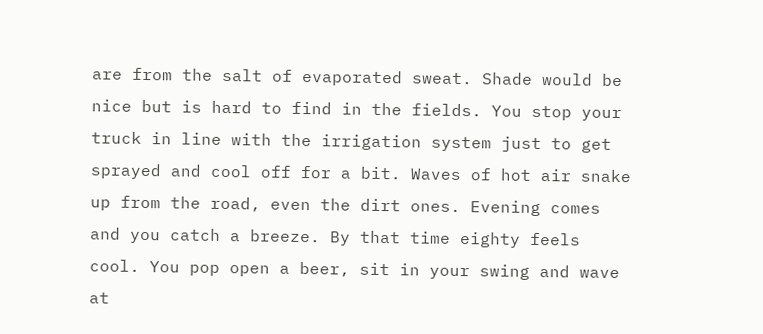are from the salt of evaporated sweat. Shade would be nice but is hard to find in the fields. You stop your truck in line with the irrigation system just to get sprayed and cool off for a bit. Waves of hot air snake up from the road, even the dirt ones. Evening comes and you catch a breeze. By that time eighty feels cool. You pop open a beer, sit in your swing and wave at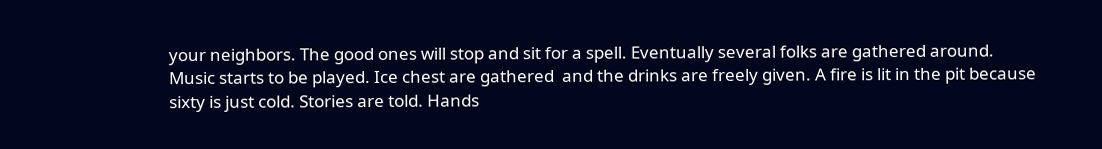your neighbors. The good ones will stop and sit for a spell. Eventually several folks are gathered around. Music starts to be played. Ice chest are gathered  and the drinks are freely given. A fire is lit in the pit because sixty is just cold. Stories are told. Hands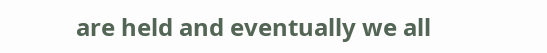are held and eventually we all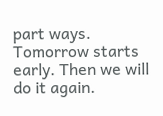part ways. Tomorrow starts early. Then we will do it again.